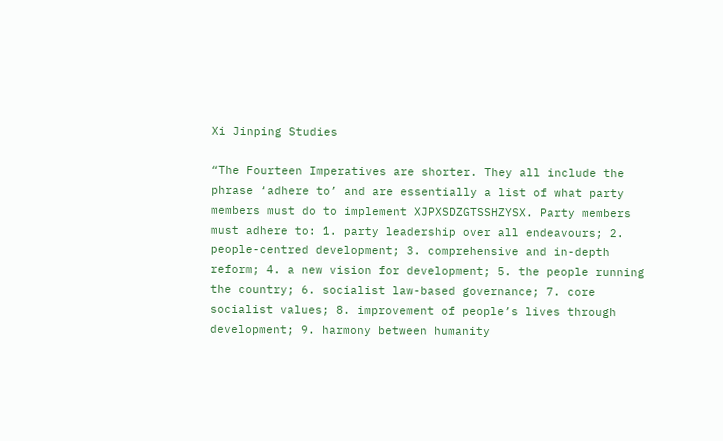Xi Jinping Studies

“The Fourteen Imperatives are shorter. They all include the phrase ‘adhere to’ and are essentially a list of what party members must do to implement XJPXSDZGTSSHZYSX. Party members must adhere to: 1. party leadership over all endeavours; 2. people-centred development; 3. comprehensive and in-depth reform; 4. a new vision for development; 5. the people running the country; 6. socialist law-based governance; 7. core socialist values; 8. improvement of people’s lives through development; 9. harmony between humanity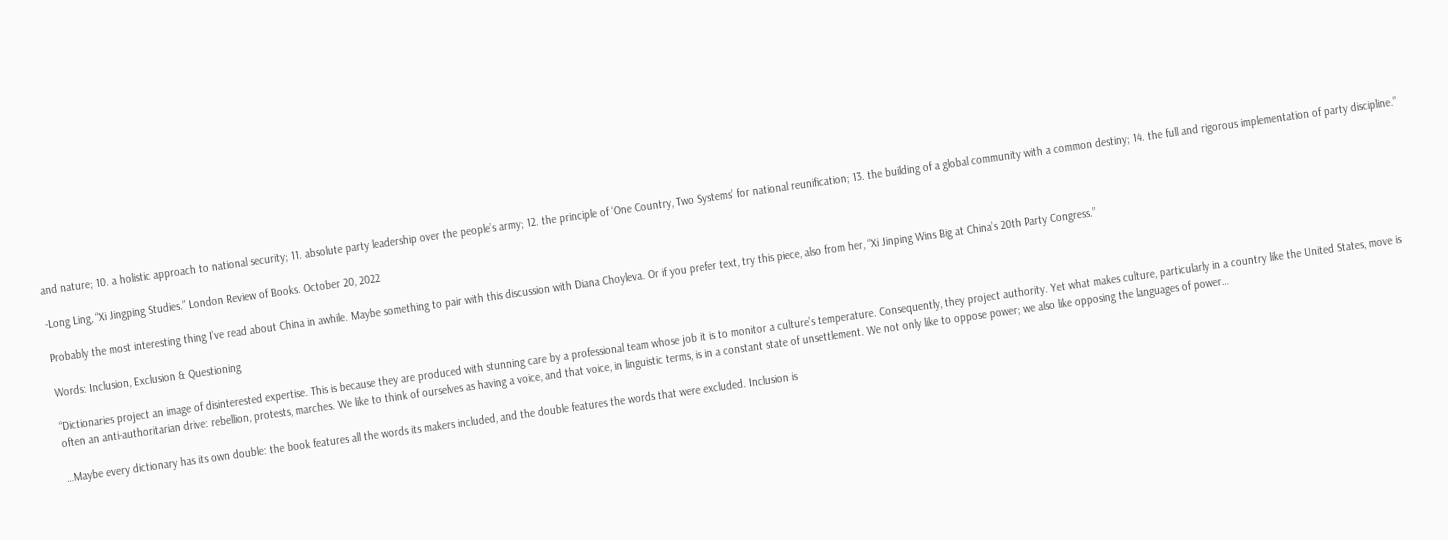and nature; 10. a holistic approach to national security; 11. absolute party leadership over the people’s army; 12. the principle of ‘One Country, Two Systems’ for national reunification; 13. the building of a global community with a common destiny; 14. the full and rigorous implementation of party discipline.”

-Long Ling, “Xi Jingping Studies.” London Review of Books. October 20, 2022

Probably the most interesting thing I’ve read about China in awhile. Maybe something to pair with this discussion with Diana Choyleva. Or if you prefer text, try this piece, also from her, “Xi Jinping Wins Big at China’s 20th Party Congress.”

Words: Inclusion, Exclusion & Questioning

“Dictionaries project an image of disinterested expertise. This is because they are produced with stunning care by a professional team whose job it is to monitor a culture’s temperature. Consequently, they project authority. Yet what makes culture, particularly in a country like the United States, move is often an anti-authoritarian drive: rebellion, protests, marches. We like to think of ourselves as having a voice, and that voice, in linguistic terms, is in a constant state of unsettlement. We not only like to oppose power; we also like opposing the languages of power…

…Maybe every dictionary has its own double: the book features all the words its makers included, and the double features the words that were excluded. Inclusion is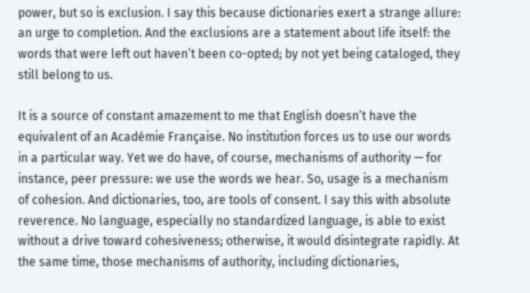power, but so is exclusion. I say this because dictionaries exert a strange allure: an urge to completion. And the exclusions are a statement about life itself: the words that were left out haven’t been co-opted; by not yet being cataloged, they still belong to us.

It is a source of constant amazement to me that English doesn’t have the equivalent of an Académie Française. No institution forces us to use our words in a particular way. Yet we do have, of course, mechanisms of authority — for instance, peer pressure: we use the words we hear. So, usage is a mechanism of cohesion. And dictionaries, too, are tools of consent. I say this with absolute reverence. No language, especially no standardized language, is able to exist without a drive toward cohesiveness; otherwise, it would disintegrate rapidly. At the same time, those mechanisms of authority, including dictionaries,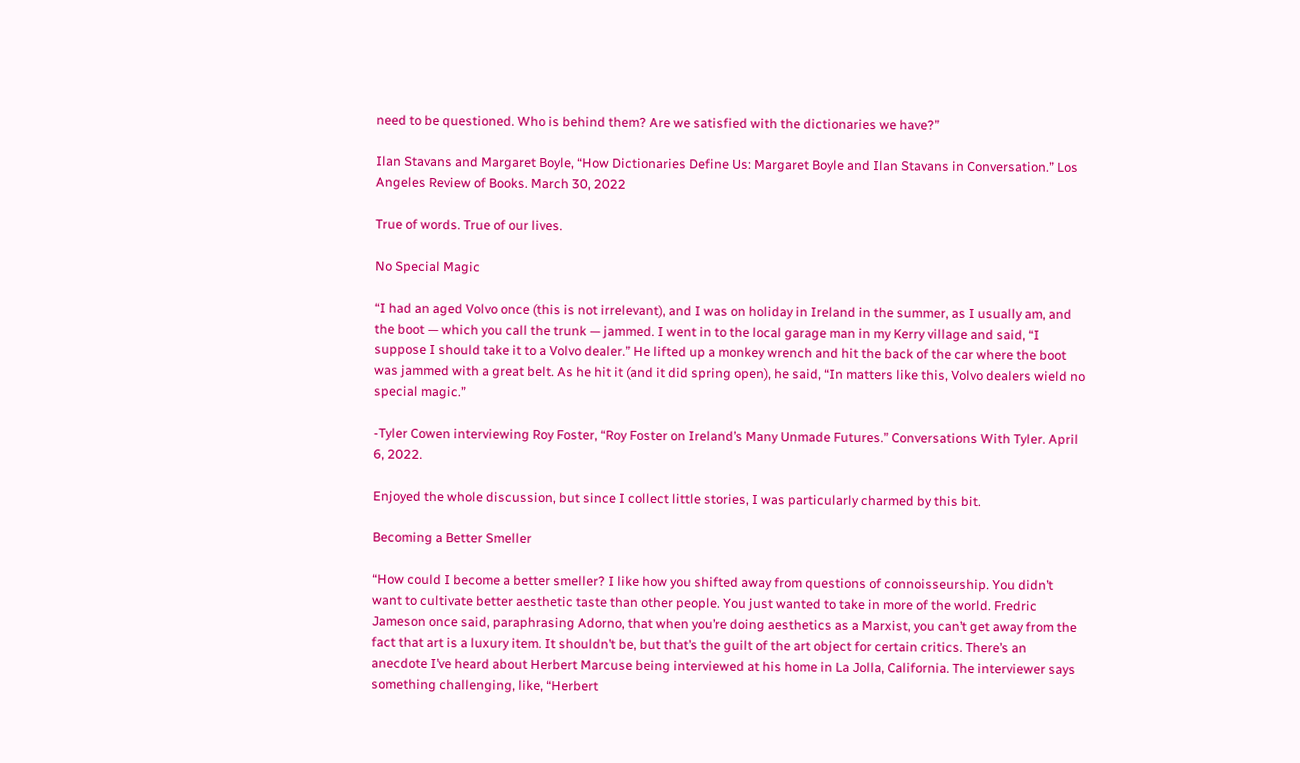need to be questioned. Who is behind them? Are we satisfied with the dictionaries we have?”

Ilan Stavans and Margaret Boyle, “How Dictionaries Define Us: Margaret Boyle and Ilan Stavans in Conversation.” Los Angeles Review of Books. March 30, 2022

True of words. True of our lives.

No Special Magic

“I had an aged Volvo once (this is not irrelevant), and I was on holiday in Ireland in the summer, as I usually am, and the boot — which you call the trunk — jammed. I went in to the local garage man in my Kerry village and said, “I suppose I should take it to a Volvo dealer.” He lifted up a monkey wrench and hit the back of the car where the boot was jammed with a great belt. As he hit it (and it did spring open), he said, “In matters like this, Volvo dealers wield no special magic.”

-Tyler Cowen interviewing Roy Foster, “Roy Foster on Ireland’s Many Unmade Futures.” Conversations With Tyler. April 6, 2022.

Enjoyed the whole discussion, but since I collect little stories, I was particularly charmed by this bit.

Becoming a Better Smeller

“How could I become a better smeller? I like how you shifted away from questions of connoisseurship. You didn’t want to cultivate better aesthetic taste than other people. You just wanted to take in more of the world. Fredric Jameson once said, paraphrasing Adorno, that when you’re doing aesthetics as a Marxist, you can’t get away from the fact that art is a luxury item. It shouldn’t be, but that’s the guilt of the art object for certain critics. There’s an anecdote I’ve heard about Herbert Marcuse being interviewed at his home in La Jolla, California. The interviewer says something challenging, like, “Herbert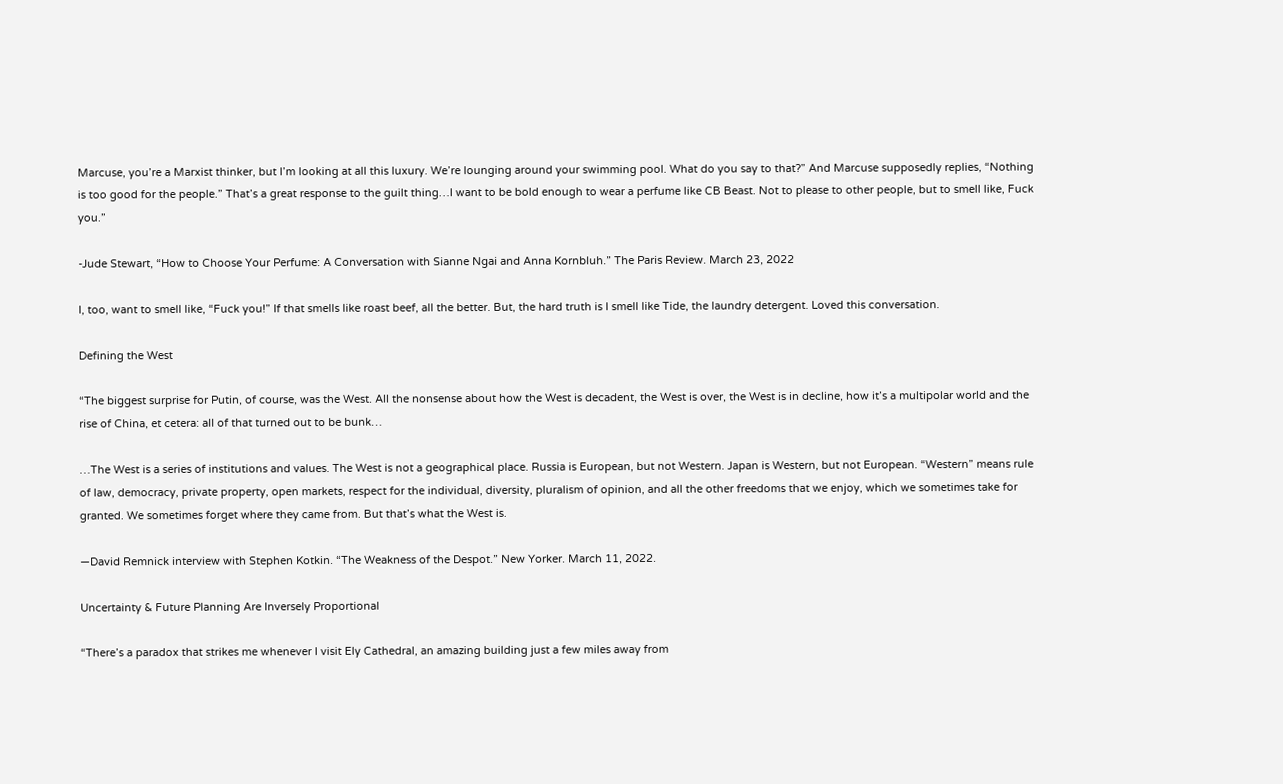Marcuse, you’re a Marxist thinker, but I’m looking at all this luxury. We’re lounging around your swimming pool. What do you say to that?” And Marcuse supposedly replies, “Nothing is too good for the people.” That’s a great response to the guilt thing…I want to be bold enough to wear a perfume like CB Beast. Not to please to other people, but to smell like, Fuck you.”

-Jude Stewart, “How to Choose Your Perfume: A Conversation with Sianne Ngai and Anna Kornbluh.” The Paris Review. March 23, 2022

I, too, want to smell like, “Fuck you!” If that smells like roast beef, all the better. But, the hard truth is I smell like Tide, the laundry detergent. Loved this conversation.

Defining the West

“The biggest surprise for Putin, of course, was the West. All the nonsense about how the West is decadent, the West is over, the West is in decline, how it’s a multipolar world and the rise of China, et cetera: all of that turned out to be bunk…

…The West is a series of institutions and values. The West is not a geographical place. Russia is European, but not Western. Japan is Western, but not European. “Western” means rule of law, democracy, private property, open markets, respect for the individual, diversity, pluralism of opinion, and all the other freedoms that we enjoy, which we sometimes take for granted. We sometimes forget where they came from. But that’s what the West is.

—David Remnick interview with Stephen Kotkin. “The Weakness of the Despot.” New Yorker. March 11, 2022.

Uncertainty & Future Planning Are Inversely Proportional

“There’s a paradox that strikes me whenever I visit Ely Cathedral, an amazing building just a few miles away from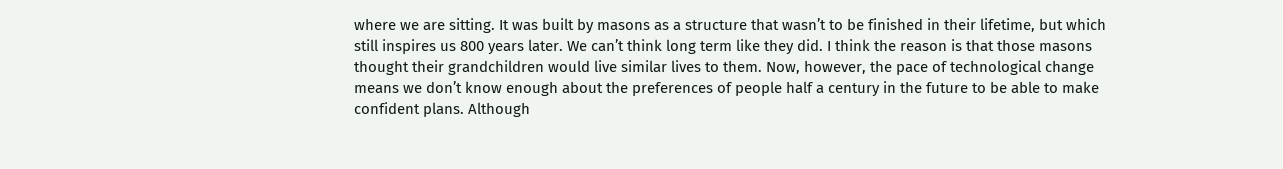where we are sitting. It was built by masons as a structure that wasn’t to be finished in their lifetime, but which still inspires us 800 years later. We can’t think long term like they did. I think the reason is that those masons thought their grandchildren would live similar lives to them. Now, however, the pace of technological change means we don’t know enough about the preferences of people half a century in the future to be able to make confident plans. Although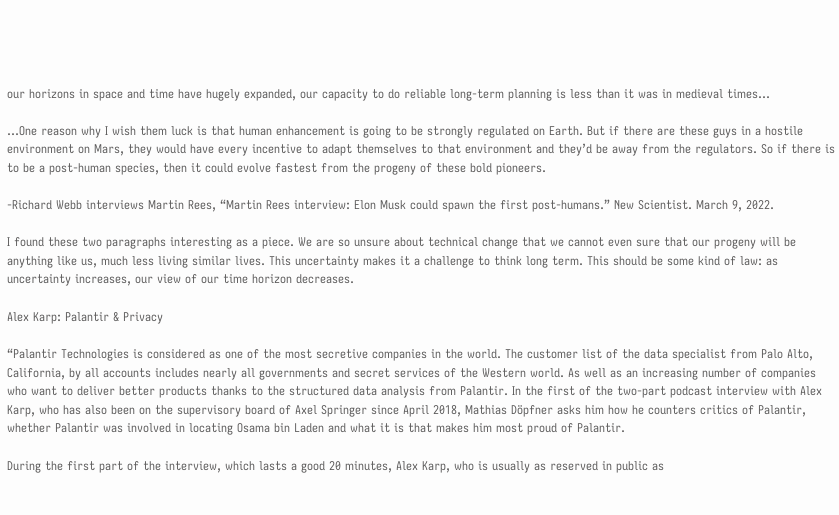our horizons in space and time have hugely expanded, our capacity to do reliable long-term planning is less than it was in medieval times…

…One reason why I wish them luck is that human enhancement is going to be strongly regulated on Earth. But if there are these guys in a hostile environment on Mars, they would have every incentive to adapt themselves to that environment and they’d be away from the regulators. So if there is to be a post-human species, then it could evolve fastest from the progeny of these bold pioneers.

-Richard Webb interviews Martin Rees, “Martin Rees interview: Elon Musk could spawn the first post-humans.” New Scientist. March 9, 2022.

I found these two paragraphs interesting as a piece. We are so unsure about technical change that we cannot even sure that our progeny will be anything like us, much less living similar lives. This uncertainty makes it a challenge to think long term. This should be some kind of law: as uncertainty increases, our view of our time horizon decreases.

Alex Karp: Palantir & Privacy

“Palantir Technologies is considered as one of the most secretive companies in the world. The customer list of the data specialist from Palo Alto, California, by all accounts includes nearly all governments and secret services of the Western world. As well as an increasing number of companies who want to deliver better products thanks to the structured data analysis from Palantir. In the first of the two-part podcast interview with Alex Karp, who has also been on the supervisory board of Axel Springer since April 2018, Mathias Döpfner asks him how he counters critics of Palantir, whether Palantir was involved in locating Osama bin Laden and what it is that makes him most proud of Palantir.

During the first part of the interview, which lasts a good 20 minutes, Alex Karp, who is usually as reserved in public as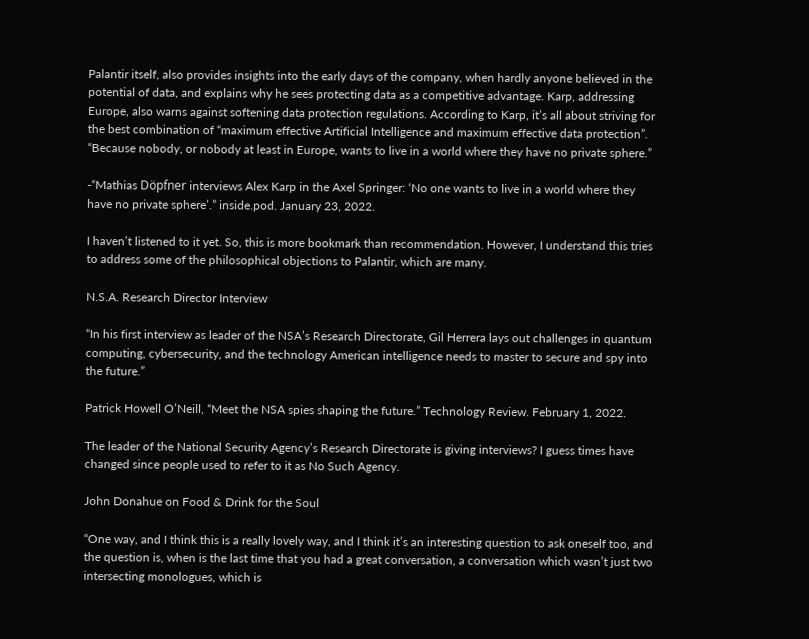Palantir itself, also provides insights into the early days of the company, when hardly anyone believed in the potential of data, and explains why he sees protecting data as a competitive advantage. Karp, addressing Europe, also warns against softening data protection regulations. According to Karp, it’s all about striving for the best combination of “maximum effective Artificial Intelligence and maximum effective data protection”. “Because nobody, or nobody at least in Europe, wants to live in a world where they have no private sphere.”

-“Mathias Döpfner interviews Alex Karp in the Axel Springer: ‘No one wants to live in a world where they have no private sphere’.” inside.pod. January 23, 2022.

I haven’t listened to it yet. So, this is more bookmark than recommendation. However, I understand this tries to address some of the philosophical objections to Palantir, which are many.

N.S.A. Research Director Interview

“In his first interview as leader of the NSA’s Research Directorate, Gil Herrera lays out challenges in quantum computing, cybersecurity, and the technology American intelligence needs to master to secure and spy into the future.”

Patrick Howell O’Neill, “Meet the NSA spies shaping the future.” Technology Review. February 1, 2022.

The leader of the National Security Agency’s Research Directorate is giving interviews? I guess times have changed since people used to refer to it as No Such Agency.

John Donahue on Food & Drink for the Soul

“One way, and I think this is a really lovely way, and I think it’s an interesting question to ask oneself too, and the question is, when is the last time that you had a great conversation, a conversation which wasn’t just two intersecting monologues, which is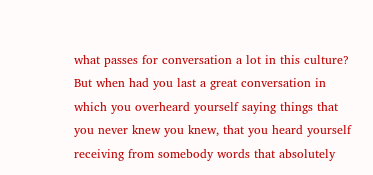what passes for conversation a lot in this culture? But when had you last a great conversation in which you overheard yourself saying things that you never knew you knew, that you heard yourself receiving from somebody words that absolutely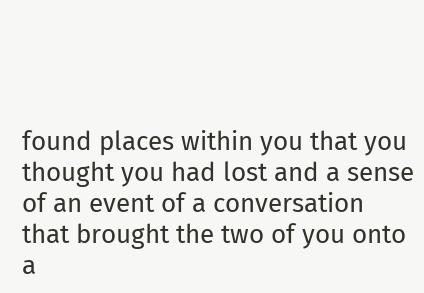found places within you that you thought you had lost and a sense of an event of a conversation that brought the two of you onto a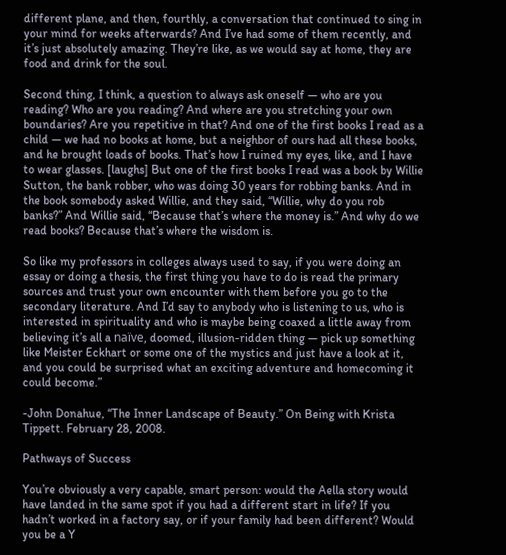different plane, and then, fourthly, a conversation that continued to sing in your mind for weeks afterwards? And I’ve had some of them recently, and it’s just absolutely amazing. They’re like, as we would say at home, they are food and drink for the soul.

Second thing, I think, a question to always ask oneself — who are you reading? Who are you reading? And where are you stretching your own boundaries? Are you repetitive in that? And one of the first books I read as a child — we had no books at home, but a neighbor of ours had all these books, and he brought loads of books. That’s how I ruined my eyes, like, and I have to wear glasses. [laughs] But one of the first books I read was a book by Willie Sutton, the bank robber, who was doing 30 years for robbing banks. And in the book somebody asked Willie, and they said, “Willie, why do you rob banks?” And Willie said, “Because that’s where the money is.” And why do we read books? Because that’s where the wisdom is.

So like my professors in colleges always used to say, if you were doing an essay or doing a thesis, the first thing you have to do is read the primary sources and trust your own encounter with them before you go to the secondary literature. And I’d say to anybody who is listening to us, who is interested in spirituality and who is maybe being coaxed a little away from believing it’s all a naïve, doomed, illusion-ridden thing — pick up something like Meister Eckhart or some one of the mystics and just have a look at it, and you could be surprised what an exciting adventure and homecoming it could become.”

-John Donahue, “The Inner Landscape of Beauty.” On Being with Krista Tippett. February 28, 2008.

Pathways of Success

You’re obviously a very capable, smart person: would the Aella story would have landed in the same spot if you had a different start in life? If you hadn’t worked in a factory say, or if your family had been different? Would you be a Y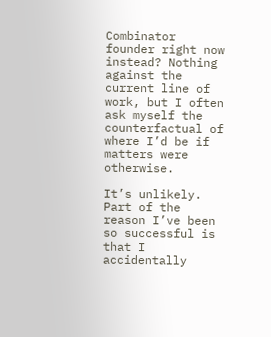Combinator founder right now instead? Nothing against the current line of work, but I often ask myself the counterfactual of where I’d be if matters were otherwise.

It’s unlikely. Part of the reason I’ve been so successful is that I accidentally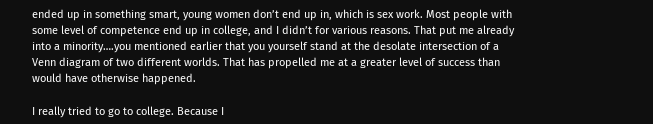ended up in something smart, young women don’t end up in, which is sex work. Most people with some level of competence end up in college, and I didn’t for various reasons. That put me already into a minority….you mentioned earlier that you yourself stand at the desolate intersection of a Venn diagram of two different worlds. That has propelled me at a greater level of success than would have otherwise happened.

I really tried to go to college. Because I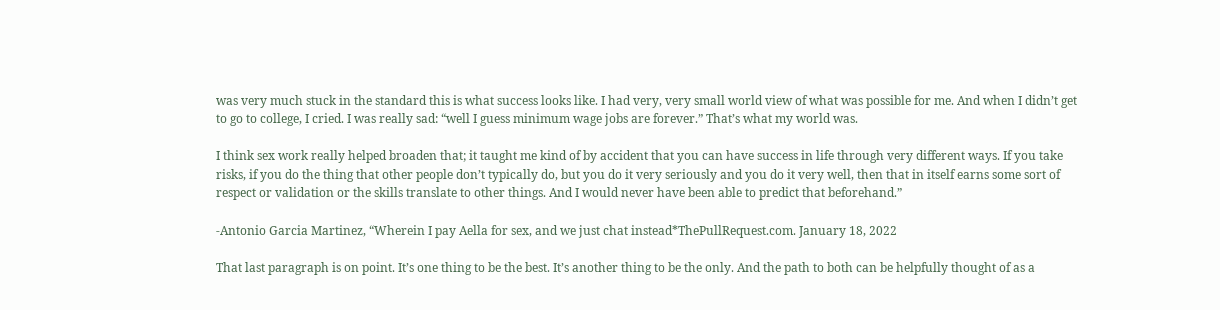was very much stuck in the standard this is what success looks like. I had very, very small world view of what was possible for me. And when I didn’t get to go to college, I cried. I was really sad: “well I guess minimum wage jobs are forever.” That’s what my world was.

I think sex work really helped broaden that; it taught me kind of by accident that you can have success in life through very different ways. If you take risks, if you do the thing that other people don’t typically do, but you do it very seriously and you do it very well, then that in itself earns some sort of respect or validation or the skills translate to other things. And I would never have been able to predict that beforehand.”

-Antonio Garcia Martinez, “Wherein I pay Aella for sex, and we just chat instead*ThePullRequest.com. January 18, 2022

That last paragraph is on point. It’s one thing to be the best. It’s another thing to be the only. And the path to both can be helpfully thought of as a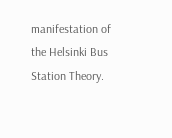manifestation of the Helsinki Bus Station Theory.